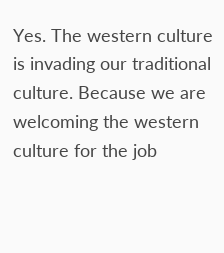Yes. The western culture is invading our traditional culture. Because we are welcoming the western culture for the job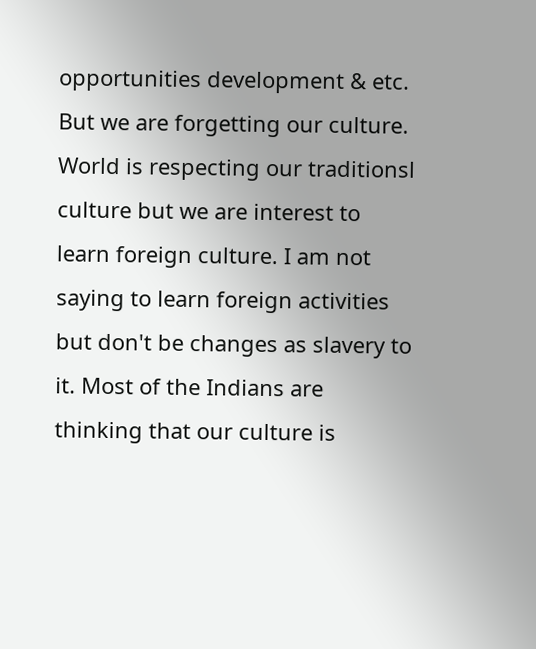opportunities development & etc. But we are forgetting our culture. World is respecting our traditionsl culture but we are interest to learn foreign culture. I am not saying to learn foreign activities but don't be changes as slavery to it. Most of the Indians are thinking that our culture is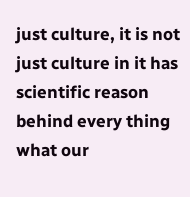just culture, it is not just culture in it has scientific reason behind every thing what our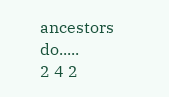ancestors do.....
2 4 2